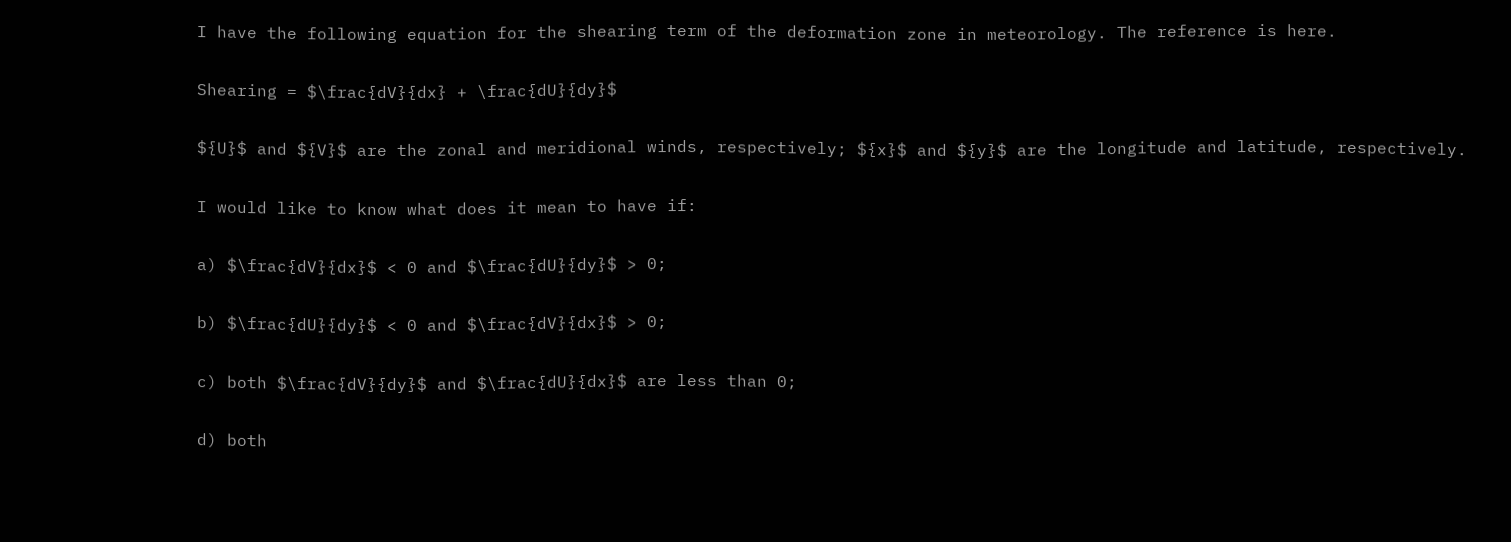I have the following equation for the shearing term of the deformation zone in meteorology. The reference is here.

Shearing = $\frac{dV}{dx} + \frac{dU}{dy}$

${U}$ and ${V}$ are the zonal and meridional winds, respectively; ${x}$ and ${y}$ are the longitude and latitude, respectively.

I would like to know what does it mean to have if:

a) $\frac{dV}{dx}$ < 0 and $\frac{dU}{dy}$ > 0;

b) $\frac{dU}{dy}$ < 0 and $\frac{dV}{dx}$ > 0;

c) both $\frac{dV}{dy}$ and $\frac{dU}{dx}$ are less than 0;

d) both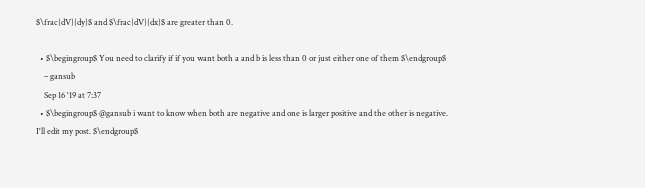$\frac{dV}{dy}$ and $\frac{dV}{dx}$ are greater than 0.

  • $\begingroup$ You need to clarify if if you want both a and b is less than 0 or just either one of them $\endgroup$
    – gansub
    Sep 16 '19 at 7:37
  • $\begingroup$ @gansub i want to know when both are negative and one is larger positive and the other is negative. I'll edit my post. $\endgroup$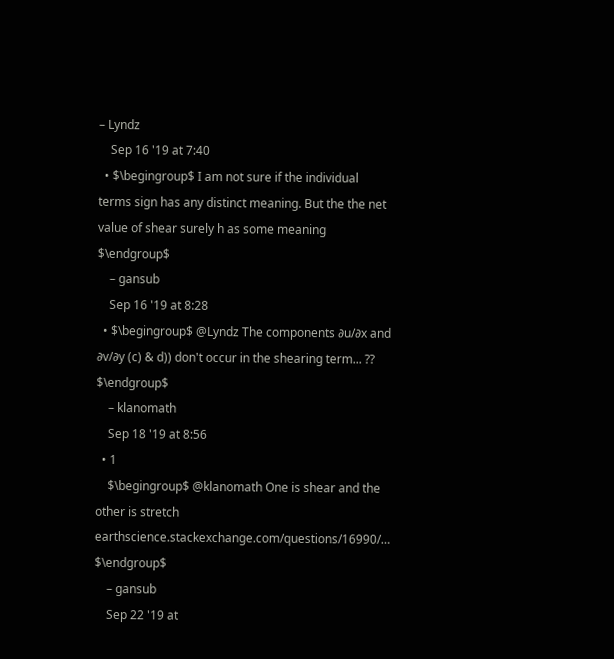– Lyndz
    Sep 16 '19 at 7:40
  • $\begingroup$ I am not sure if the individual terms sign has any distinct meaning. But the the net value of shear surely h as some meaning $\endgroup$
    – gansub
    Sep 16 '19 at 8:28
  • $\begingroup$ @Lyndz The components ∂u/∂x and ∂v/∂y (c) & d)) don't occur in the shearing term... ?? $\endgroup$
    – klanomath
    Sep 18 '19 at 8:56
  • 1
    $\begingroup$ @klanomath One is shear and the other is stretch earthscience.stackexchange.com/questions/16990/… $\endgroup$
    – gansub
    Sep 22 '19 at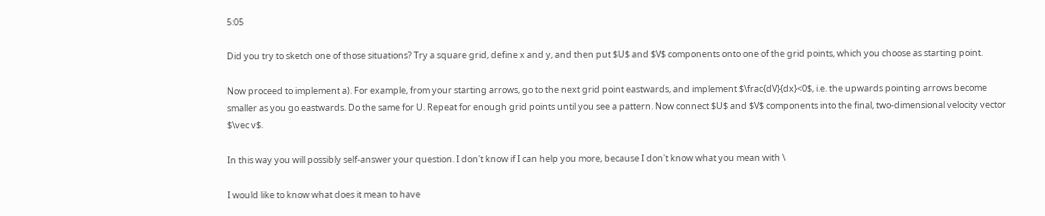5:05

Did you try to sketch one of those situations? Try a square grid, define x and y, and then put $U$ and $V$ components onto one of the grid points, which you choose as starting point.

Now proceed to implement a). For example, from your starting arrows, go to the next grid point eastwards, and implement $\frac{dV}{dx}<0$, i.e. the upwards pointing arrows become smaller as you go eastwards. Do the same for U. Repeat for enough grid points until you see a pattern. Now connect $U$ and $V$ components into the final, two-dimensional velocity vector $\vec v$.

In this way you will possibly self-answer your question. I don't know if I can help you more, because I don't know what you mean with \

I would like to know what does it mean to have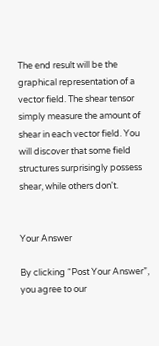The end result will be the graphical representation of a vector field. The shear tensor simply measure the amount of shear in each vector field. You will discover that some field structures surprisingly possess shear, while others don't.


Your Answer

By clicking “Post Your Answer”, you agree to our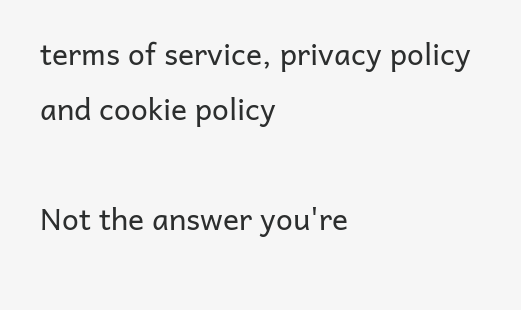terms of service, privacy policy and cookie policy

Not the answer you're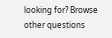looking for? Browse other questions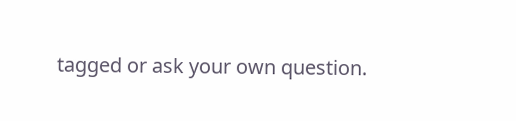tagged or ask your own question.